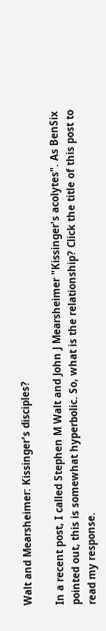Walt and Mearsheimer: Kissinger's disciples?

In a recent post, I called Stephen M Walt and John J Mearsheimer "Kissinger's acolytes". As BenSix pointed out, this is somewhat hyperbolic. So, what is the relationship? Click the title of this post to read my response.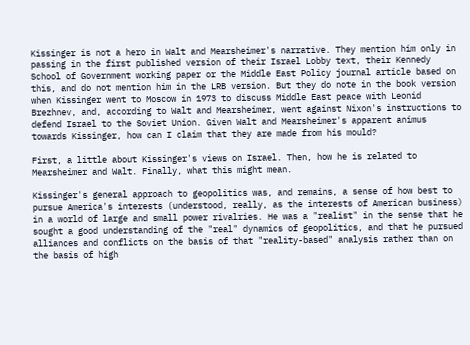Kissinger is not a hero in Walt and Mearsheimer's narrative. They mention him only in passing in the first published version of their Israel Lobby text, their Kennedy School of Government working paper or the Middle East Policy journal article based on this, and do not mention him in the LRB version. But they do note in the book version when Kissinger went to Moscow in 1973 to discuss Middle East peace with Leonid Brezhnev, and, according to Walt and Mearsheimer, went against Nixon's instructions to defend Israel to the Soviet Union. Given Walt and Mearsheimer's apparent animus towards Kissinger, how can I claim that they are made from his mould?

First, a little about Kissinger's views on Israel. Then, how he is related to Mearsheimer and Walt. Finally, what this might mean.

Kissinger's general approach to geopolitics was, and remains, a sense of how best to pursue America's interests (understood, really, as the interests of American business) in a world of large and small power rivalries. He was a "realist" in the sense that he sought a good understanding of the "real" dynamics of geopolitics, and that he pursued alliances and conflicts on the basis of that "reality-based" analysis rather than on the basis of high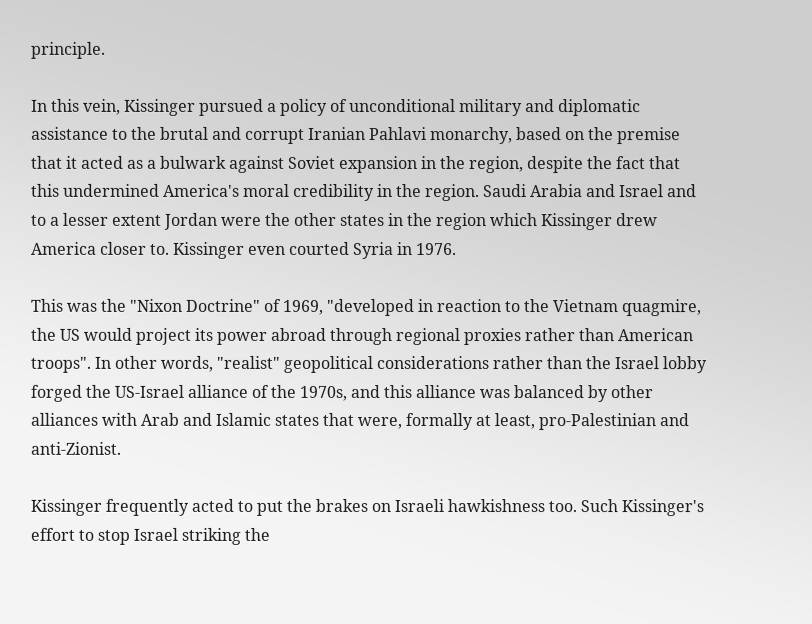principle.

In this vein, Kissinger pursued a policy of unconditional military and diplomatic assistance to the brutal and corrupt Iranian Pahlavi monarchy, based on the premise that it acted as a bulwark against Soviet expansion in the region, despite the fact that this undermined America's moral credibility in the region. Saudi Arabia and Israel and to a lesser extent Jordan were the other states in the region which Kissinger drew America closer to. Kissinger even courted Syria in 1976.

This was the "Nixon Doctrine" of 1969, "developed in reaction to the Vietnam quagmire, the US would project its power abroad through regional proxies rather than American troops". In other words, "realist" geopolitical considerations rather than the Israel lobby forged the US-Israel alliance of the 1970s, and this alliance was balanced by other alliances with Arab and Islamic states that were, formally at least, pro-Palestinian and anti-Zionist.

Kissinger frequently acted to put the brakes on Israeli hawkishness too. Such Kissinger's effort to stop Israel striking the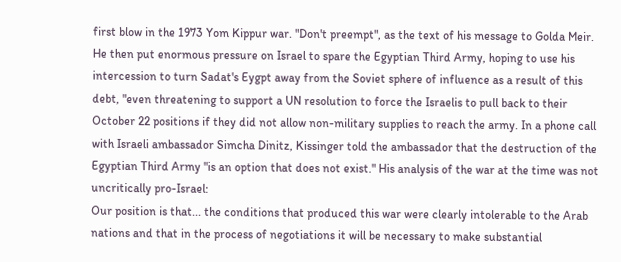first blow in the 1973 Yom Kippur war. "Don't preempt", as the text of his message to Golda Meir. He then put enormous pressure on Israel to spare the Egyptian Third Army, hoping to use his intercession to turn Sadat's Eygpt away from the Soviet sphere of influence as a result of this debt, "even threatening to support a UN resolution to force the Israelis to pull back to their October 22 positions if they did not allow non-military supplies to reach the army. In a phone call with Israeli ambassador Simcha Dinitz, Kissinger told the ambassador that the destruction of the Egyptian Third Army "is an option that does not exist." His analysis of the war at the time was not uncritically pro-Israel:
Our position is that... the conditions that produced this war were clearly intolerable to the Arab nations and that in the process of negotiations it will be necessary to make substantial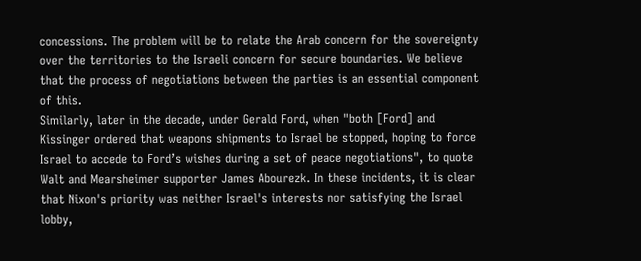concessions. The problem will be to relate the Arab concern for the sovereignty over the territories to the Israeli concern for secure boundaries. We believe that the process of negotiations between the parties is an essential component of this.
Similarly, later in the decade, under Gerald Ford, when "both [Ford] and Kissinger ordered that weapons shipments to Israel be stopped, hoping to force Israel to accede to Ford’s wishes during a set of peace negotiations", to quote Walt and Mearsheimer supporter James Abourezk. In these incidents, it is clear that Nixon's priority was neither Israel's interests nor satisfying the Israel lobby,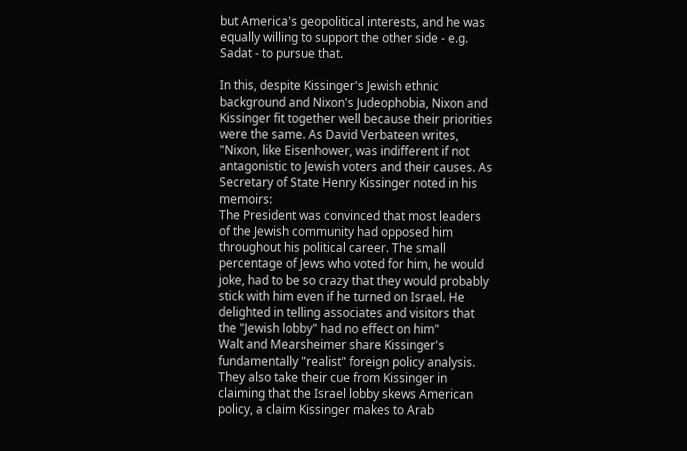but America's geopolitical interests, and he was equally willing to support the other side - e.g. Sadat - to pursue that.

In this, despite Kissinger's Jewish ethnic background and Nixon's Judeophobia, Nixon and Kissinger fit together well because their priorities were the same. As David Verbateen writes, "Nixon, like Eisenhower, was indifferent if not antagonistic to Jewish voters and their causes. As Secretary of State Henry Kissinger noted in his memoirs:
The President was convinced that most leaders of the Jewish community had opposed him throughout his political career. The small percentage of Jews who voted for him, he would joke, had to be so crazy that they would probably stick with him even if he turned on Israel. He delighted in telling associates and visitors that the "Jewish lobby" had no effect on him"
Walt and Mearsheimer share Kissinger's fundamentally "realist" foreign policy analysis. They also take their cue from Kissinger in claiming that the Israel lobby skews American policy, a claim Kissinger makes to Arab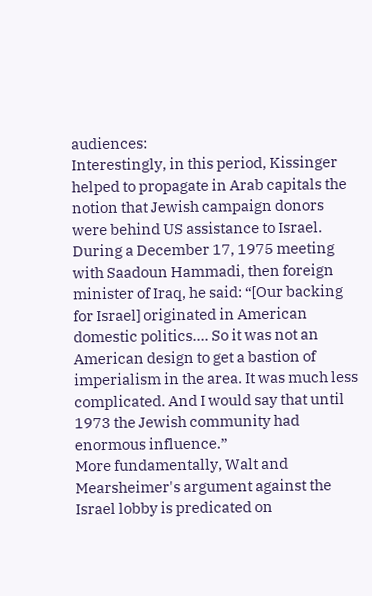audiences:
Interestingly, in this period, Kissinger helped to propagate in Arab capitals the notion that Jewish campaign donors were behind US assistance to Israel. During a December 17, 1975 meeting with Saadoun Hammadi, then foreign minister of Iraq, he said: “[Our backing for Israel] originated in American domestic politics…. So it was not an American design to get a bastion of imperialism in the area. It was much less complicated. And I would say that until 1973 the Jewish community had enormous influence.”
More fundamentally, Walt and Mearsheimer's argument against the Israel lobby is predicated on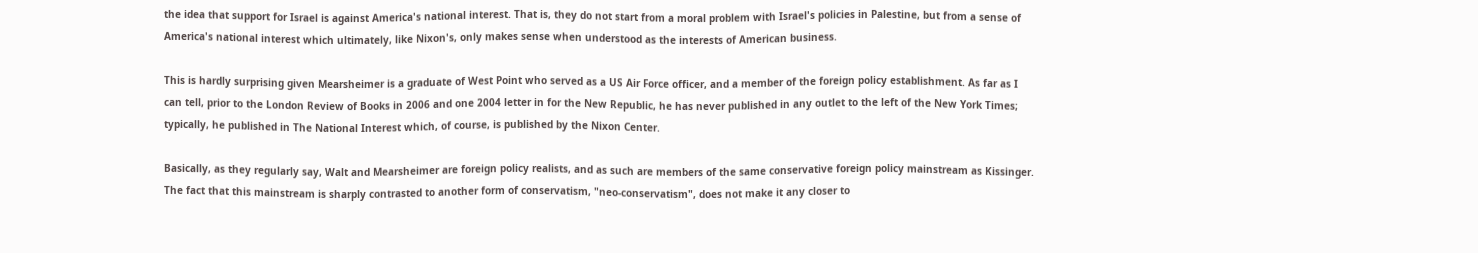the idea that support for Israel is against America's national interest. That is, they do not start from a moral problem with Israel's policies in Palestine, but from a sense of America's national interest which ultimately, like Nixon's, only makes sense when understood as the interests of American business.

This is hardly surprising given Mearsheimer is a graduate of West Point who served as a US Air Force officer, and a member of the foreign policy establishment. As far as I can tell, prior to the London Review of Books in 2006 and one 2004 letter in for the New Republic, he has never published in any outlet to the left of the New York Times; typically, he published in The National Interest which, of course, is published by the Nixon Center.

Basically, as they regularly say, Walt and Mearsheimer are foreign policy realists, and as such are members of the same conservative foreign policy mainstream as Kissinger. The fact that this mainstream is sharply contrasted to another form of conservatism, "neo-conservatism", does not make it any closer to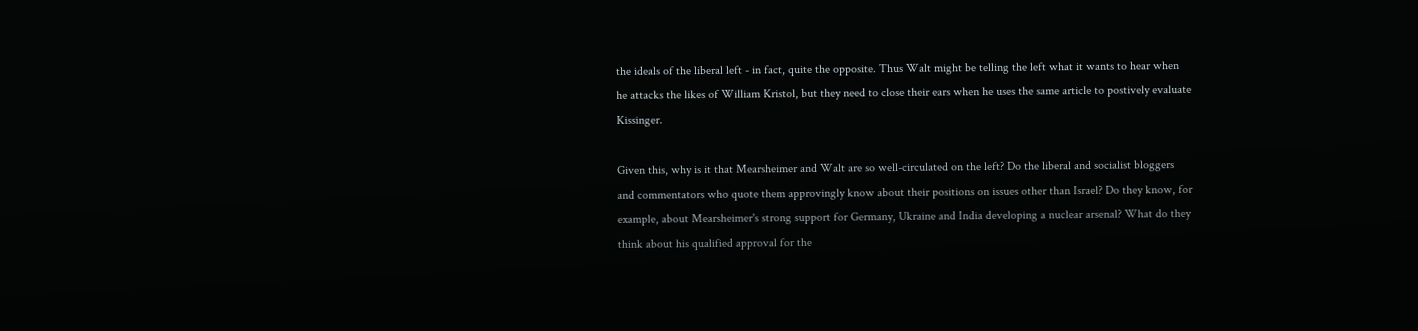the ideals of the liberal left - in fact, quite the opposite. Thus Walt might be telling the left what it wants to hear when he attacks the likes of William Kristol, but they need to close their ears when he uses the same article to postively evaluate Kissinger.

Given this, why is it that Mearsheimer and Walt are so well-circulated on the left? Do the liberal and socialist bloggers and commentators who quote them approvingly know about their positions on issues other than Israel? Do they know, for example, about Mearsheimer's strong support for Germany, Ukraine and India developing a nuclear arsenal? What do they think about his qualified approval for the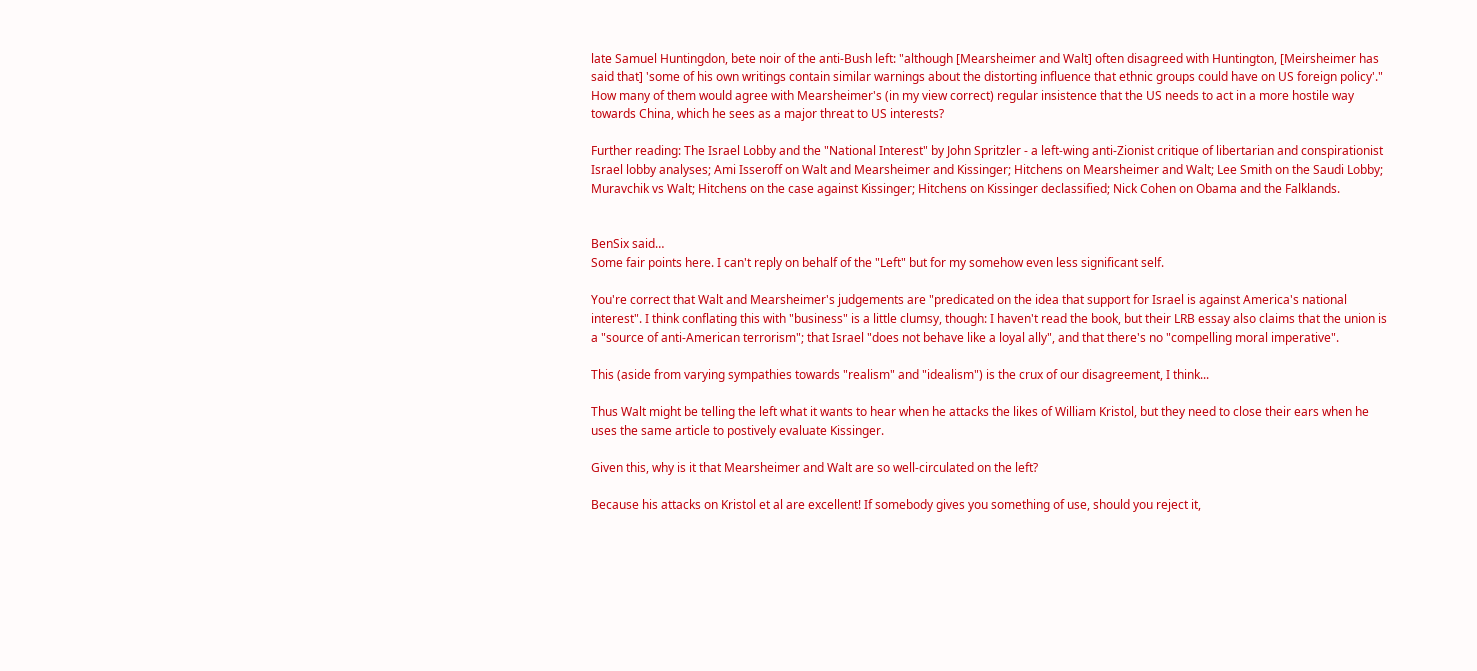late Samuel Huntingdon, bete noir of the anti-Bush left: "although [Mearsheimer and Walt] often disagreed with Huntington, [Meirsheimer has said that] 'some of his own writings contain similar warnings about the distorting influence that ethnic groups could have on US foreign policy'." How many of them would agree with Mearsheimer's (in my view correct) regular insistence that the US needs to act in a more hostile way towards China, which he sees as a major threat to US interests?

Further reading: The Israel Lobby and the "National Interest" by John Spritzler - a left-wing anti-Zionist critique of libertarian and conspirationist Israel lobby analyses; Ami Isseroff on Walt and Mearsheimer and Kissinger; Hitchens on Mearsheimer and Walt; Lee Smith on the Saudi Lobby; Muravchik vs Walt; Hitchens on the case against Kissinger; Hitchens on Kissinger declassified; Nick Cohen on Obama and the Falklands.


BenSix said…
Some fair points here. I can't reply on behalf of the "Left" but for my somehow even less significant self.

You're correct that Walt and Mearsheimer's judgements are "predicated on the idea that support for Israel is against America's national interest". I think conflating this with "business" is a little clumsy, though: I haven't read the book, but their LRB essay also claims that the union is a "source of anti-American terrorism"; that Israel "does not behave like a loyal ally", and that there's no "compelling moral imperative".

This (aside from varying sympathies towards "realism" and "idealism") is the crux of our disagreement, I think...

Thus Walt might be telling the left what it wants to hear when he attacks the likes of William Kristol, but they need to close their ears when he uses the same article to postively evaluate Kissinger.

Given this, why is it that Mearsheimer and Walt are so well-circulated on the left?

Because his attacks on Kristol et al are excellent! If somebody gives you something of use, should you reject it,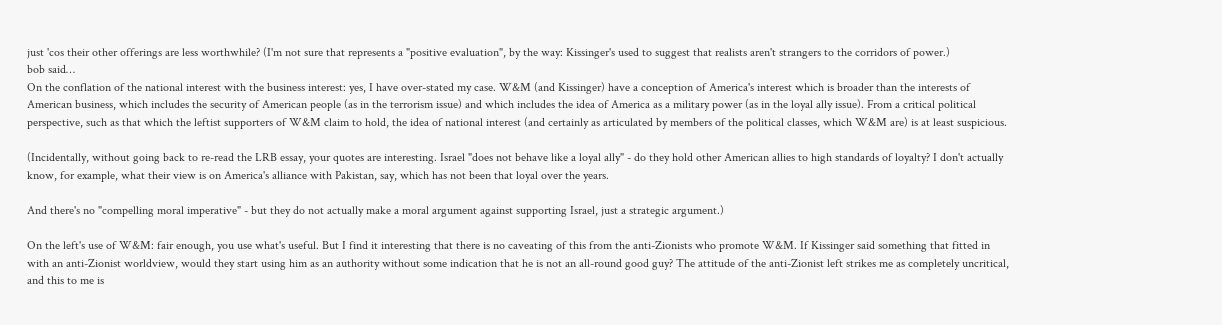just 'cos their other offerings are less worthwhile? (I'm not sure that represents a "positive evaluation", by the way: Kissinger's used to suggest that realists aren't strangers to the corridors of power.)
bob said…
On the conflation of the national interest with the business interest: yes, I have over-stated my case. W&M (and Kissinger) have a conception of America's interest which is broader than the interests of American business, which includes the security of American people (as in the terrorism issue) and which includes the idea of America as a military power (as in the loyal ally issue). From a critical political perspective, such as that which the leftist supporters of W&M claim to hold, the idea of national interest (and certainly as articulated by members of the political classes, which W&M are) is at least suspicious.

(Incidentally, without going back to re-read the LRB essay, your quotes are interesting. Israel "does not behave like a loyal ally" - do they hold other American allies to high standards of loyalty? I don't actually know, for example, what their view is on America's alliance with Pakistan, say, which has not been that loyal over the years.

And there's no "compelling moral imperative" - but they do not actually make a moral argument against supporting Israel, just a strategic argument.)

On the left's use of W&M: fair enough, you use what's useful. But I find it interesting that there is no caveating of this from the anti-Zionists who promote W&M. If Kissinger said something that fitted in with an anti-Zionist worldview, would they start using him as an authority without some indication that he is not an all-round good guy? The attitude of the anti-Zionist left strikes me as completely uncritical, and this to me is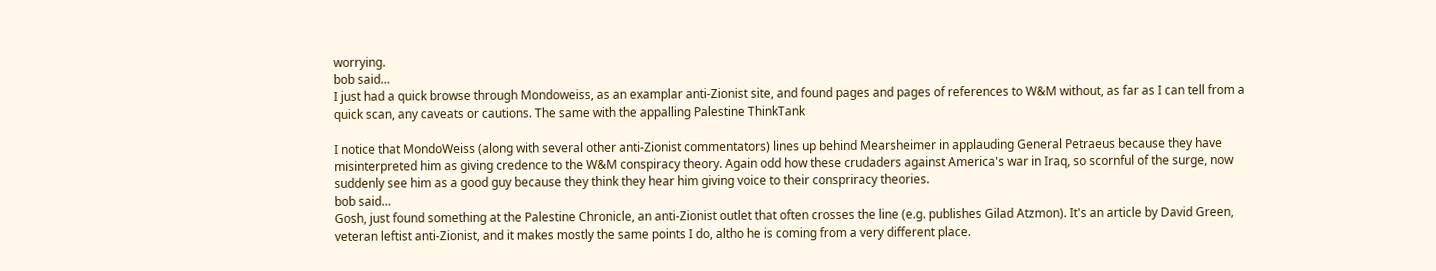worrying.
bob said…
I just had a quick browse through Mondoweiss, as an examplar anti-Zionist site, and found pages and pages of references to W&M without, as far as I can tell from a quick scan, any caveats or cautions. The same with the appalling Palestine ThinkTank

I notice that MondoWeiss (along with several other anti-Zionist commentators) lines up behind Mearsheimer in applauding General Petraeus because they have misinterpreted him as giving credence to the W&M conspiracy theory. Again odd how these crudaders against America's war in Iraq, so scornful of the surge, now suddenly see him as a good guy because they think they hear him giving voice to their conspriracy theories.
bob said…
Gosh, just found something at the Palestine Chronicle, an anti-Zionist outlet that often crosses the line (e.g. publishes Gilad Atzmon). It's an article by David Green, veteran leftist anti-Zionist, and it makes mostly the same points I do, altho he is coming from a very different place.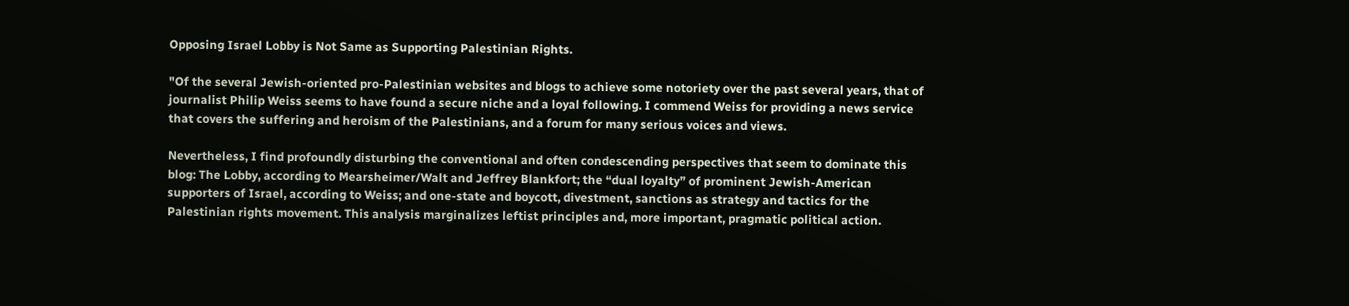Opposing Israel Lobby is Not Same as Supporting Palestinian Rights.

"Of the several Jewish-oriented pro-Palestinian websites and blogs to achieve some notoriety over the past several years, that of journalist Philip Weiss seems to have found a secure niche and a loyal following. I commend Weiss for providing a news service that covers the suffering and heroism of the Palestinians, and a forum for many serious voices and views.

Nevertheless, I find profoundly disturbing the conventional and often condescending perspectives that seem to dominate this blog: The Lobby, according to Mearsheimer/Walt and Jeffrey Blankfort; the “dual loyalty” of prominent Jewish-American supporters of Israel, according to Weiss; and one-state and boycott, divestment, sanctions as strategy and tactics for the Palestinian rights movement. This analysis marginalizes leftist principles and, more important, pragmatic political action.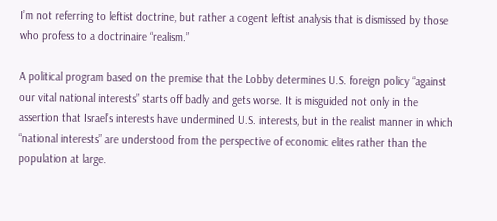I’m not referring to leftist doctrine, but rather a cogent leftist analysis that is dismissed by those who profess to a doctrinaire “realism.”

A political program based on the premise that the Lobby determines U.S. foreign policy “against our vital national interests” starts off badly and gets worse. It is misguided not only in the assertion that Israel’s interests have undermined U.S. interests, but in the realist manner in which “national interests” are understood from the perspective of economic elites rather than the population at large.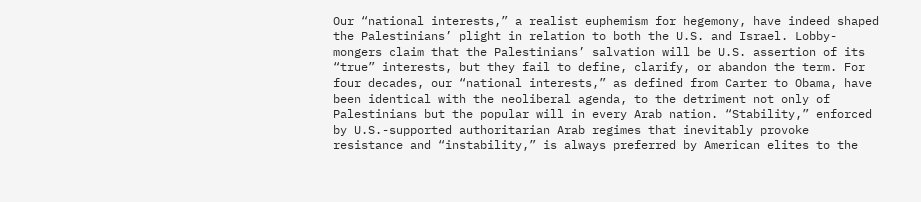Our “national interests,” a realist euphemism for hegemony, have indeed shaped the Palestinians’ plight in relation to both the U.S. and Israel. Lobby-mongers claim that the Palestinians’ salvation will be U.S. assertion of its “true” interests, but they fail to define, clarify, or abandon the term. For four decades, our “national interests,” as defined from Carter to Obama, have been identical with the neoliberal agenda, to the detriment not only of Palestinians but the popular will in every Arab nation. “Stability,” enforced by U.S.-supported authoritarian Arab regimes that inevitably provoke resistance and “instability,” is always preferred by American elites to the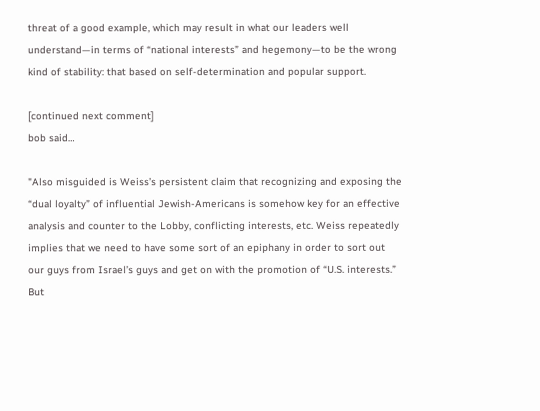threat of a good example, which may result in what our leaders well understand—in terms of “national interests” and hegemony—to be the wrong kind of stability: that based on self-determination and popular support.

[continued next comment]
bob said…

"Also misguided is Weiss’s persistent claim that recognizing and exposing the “dual loyalty” of influential Jewish-Americans is somehow key for an effective analysis and counter to the Lobby, conflicting interests, etc. Weiss repeatedly implies that we need to have some sort of an epiphany in order to sort out our guys from Israel’s guys and get on with the promotion of “U.S. interests.” But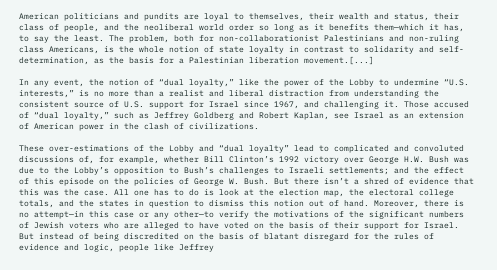American politicians and pundits are loyal to themselves, their wealth and status, their class of people, and the neoliberal world order so long as it benefits them—which it has, to say the least. The problem, both for non-collaborationist Palestinians and non-ruling class Americans, is the whole notion of state loyalty in contrast to solidarity and self-determination, as the basis for a Palestinian liberation movement.[...]

In any event, the notion of “dual loyalty,” like the power of the Lobby to undermine “U.S. interests,” is no more than a realist and liberal distraction from understanding the consistent source of U.S. support for Israel since 1967, and challenging it. Those accused of “dual loyalty,” such as Jeffrey Goldberg and Robert Kaplan, see Israel as an extension of American power in the clash of civilizations.

These over-estimations of the Lobby and “dual loyalty” lead to complicated and convoluted discussions of, for example, whether Bill Clinton’s 1992 victory over George H.W. Bush was due to the Lobby’s opposition to Bush’s challenges to Israeli settlements; and the effect of this episode on the policies of George W. Bush. But there isn’t a shred of evidence that this was the case. All one has to do is look at the election map, the electoral college totals, and the states in question to dismiss this notion out of hand. Moreover, there is no attempt—in this case or any other—to verify the motivations of the significant numbers of Jewish voters who are alleged to have voted on the basis of their support for Israel. But instead of being discredited on the basis of blatant disregard for the rules of evidence and logic, people like Jeffrey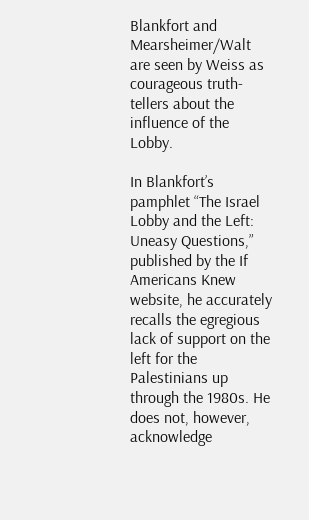Blankfort and Mearsheimer/Walt are seen by Weiss as courageous truth-tellers about the influence of the Lobby.

In Blankfort’s pamphlet “The Israel Lobby and the Left: Uneasy Questions,” published by the If Americans Knew website, he accurately recalls the egregious lack of support on the left for the Palestinians up through the 1980s. He does not, however, acknowledge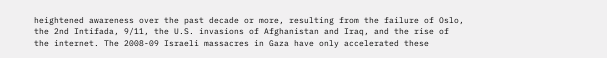heightened awareness over the past decade or more, resulting from the failure of Oslo, the 2nd Intifada, 9/11, the U.S. invasions of Afghanistan and Iraq, and the rise of the internet. The 2008-09 Israeli massacres in Gaza have only accelerated these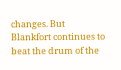changes. But Blankfort continues to beat the drum of the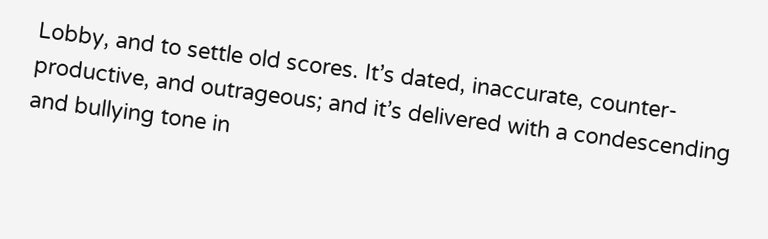Lobby, and to settle old scores. It’s dated, inaccurate, counter-productive, and outrageous; and it’s delivered with a condescending and bullying tone in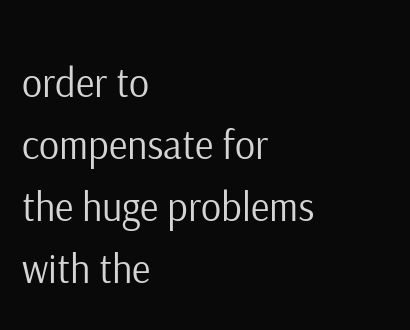order to compensate for the huge problems with the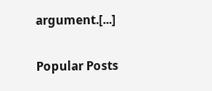argument.[...]

Popular Posts